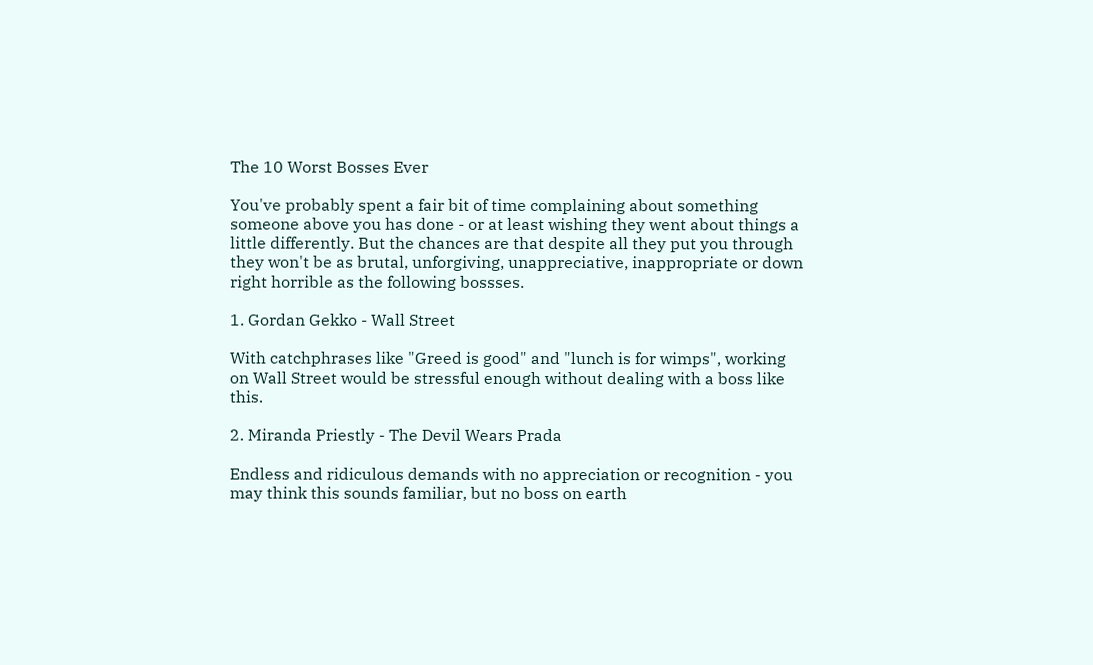The 10 Worst Bosses Ever

You've probably spent a fair bit of time complaining about something someone above you has done - or at least wishing they went about things a little differently. But the chances are that despite all they put you through they won't be as brutal, unforgiving, unappreciative, inappropriate or down right horrible as the following bossses.

1. Gordan Gekko - Wall Street

With catchphrases like "Greed is good" and "lunch is for wimps", working on Wall Street would be stressful enough without dealing with a boss like this.

2. Miranda Priestly - The Devil Wears Prada

Endless and ridiculous demands with no appreciation or recognition - you may think this sounds familiar, but no boss on earth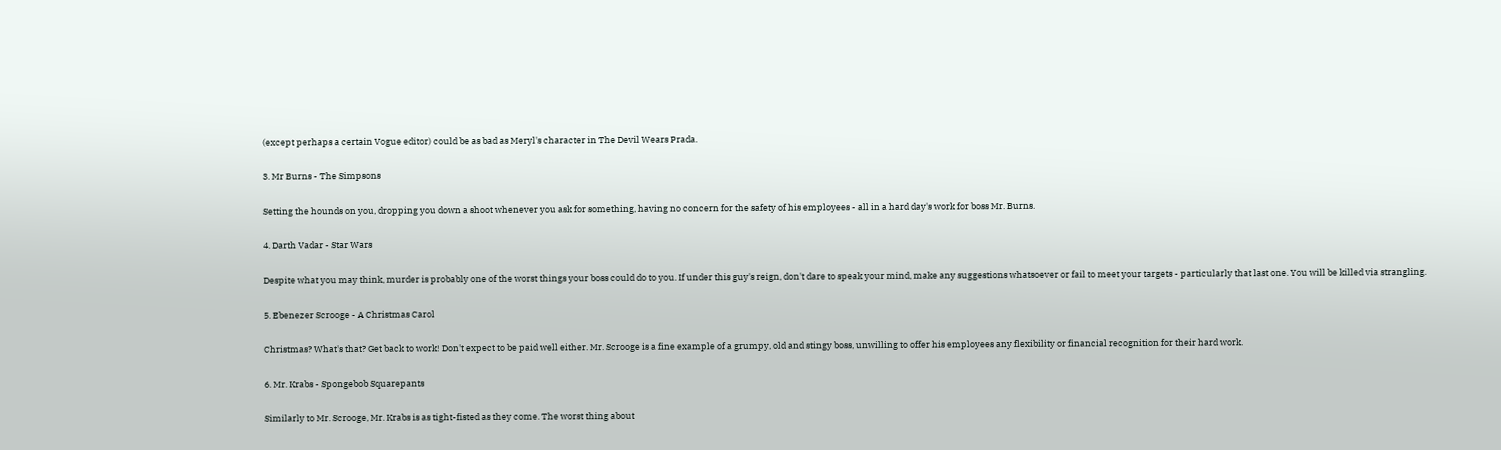(except perhaps a certain Vogue editor) could be as bad as Meryl's character in The Devil Wears Prada.

3. Mr Burns - The Simpsons

Setting the hounds on you, dropping you down a shoot whenever you ask for something, having no concern for the safety of his employees - all in a hard day's work for boss Mr. Burns.

4. Darth Vadar - Star Wars

Despite what you may think, murder is probably one of the worst things your boss could do to you. If under this guy's reign, don't dare to speak your mind, make any suggestions whatsoever or fail to meet your targets - particularly that last one. You will be killed via strangling.

5. Ebenezer Scrooge - A Christmas Carol

Christmas? What's that? Get back to work! Don't expect to be paid well either. Mr. Scrooge is a fine example of a grumpy, old and stingy boss, unwilling to offer his employees any flexibility or financial recognition for their hard work.

6. Mr. Krabs - Spongebob Squarepants

Similarly to Mr. Scrooge, Mr. Krabs is as tight-fisted as they come. The worst thing about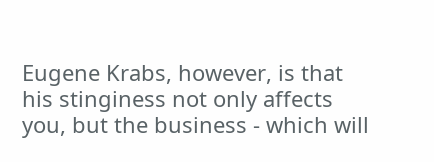Eugene Krabs, however, is that his stinginess not only affects you, but the business - which will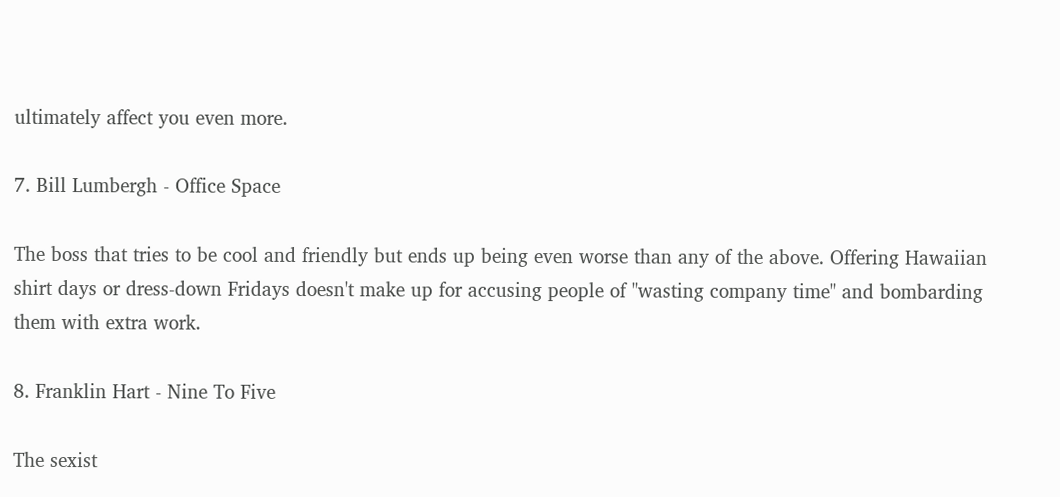ultimately affect you even more.

7. Bill Lumbergh - Office Space

The boss that tries to be cool and friendly but ends up being even worse than any of the above. Offering Hawaiian shirt days or dress-down Fridays doesn't make up for accusing people of "wasting company time" and bombarding them with extra work.

8. Franklin Hart - Nine To Five

The sexist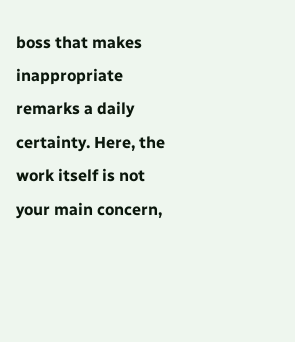boss that makes inappropriate remarks a daily certainty. Here, the work itself is not your main concern,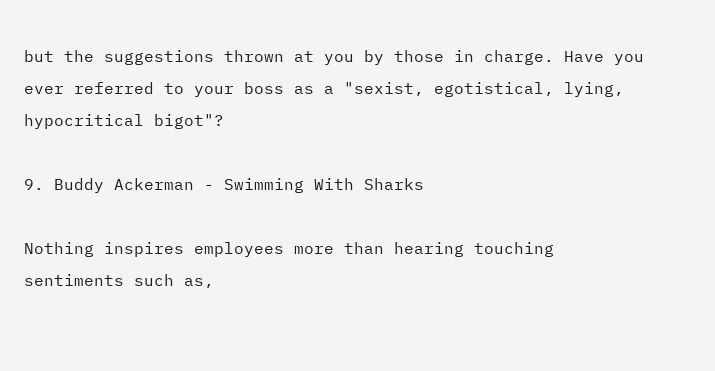but the suggestions thrown at you by those in charge. Have you ever referred to your boss as a "sexist, egotistical, lying, hypocritical bigot"?

9. Buddy Ackerman - Swimming With Sharks

Nothing inspires employees more than hearing touching sentiments such as,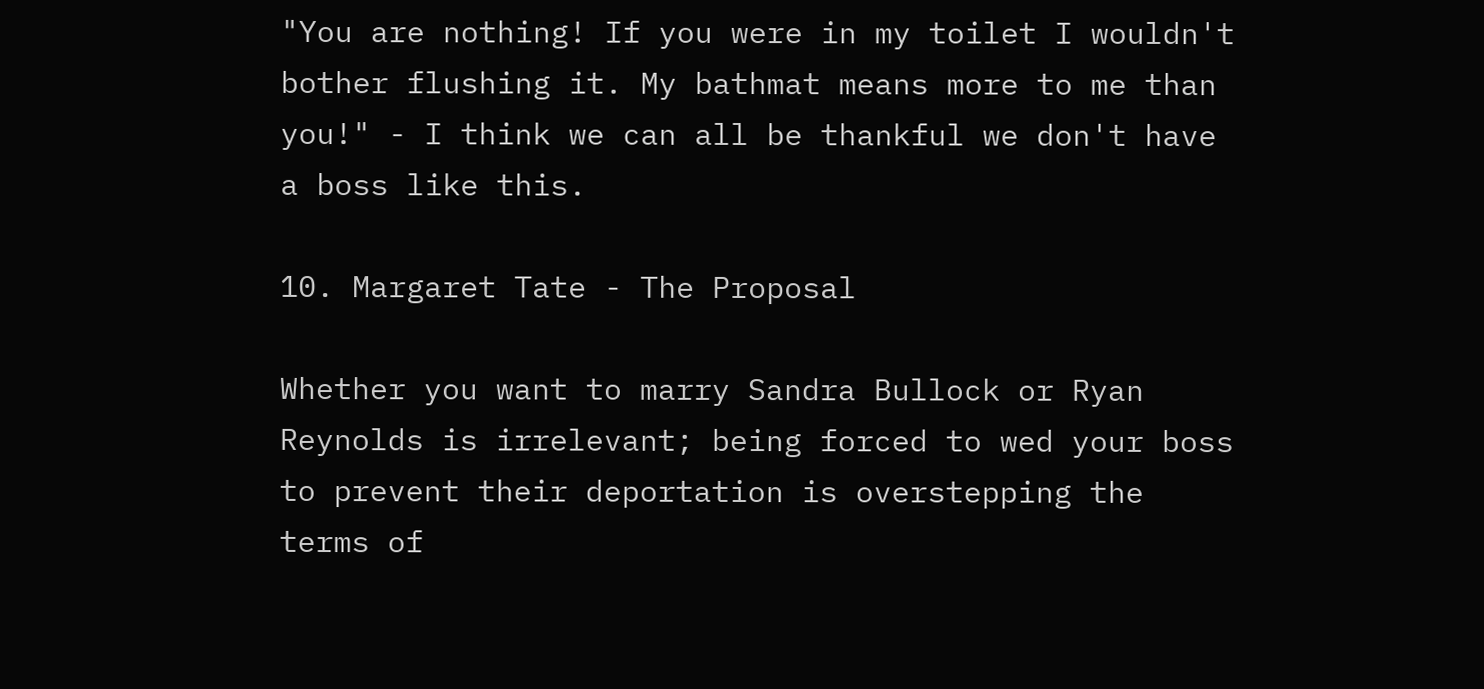"You are nothing! If you were in my toilet I wouldn't bother flushing it. My bathmat means more to me than you!" - I think we can all be thankful we don't have a boss like this.

10. Margaret Tate - The Proposal

Whether you want to marry Sandra Bullock or Ryan Reynolds is irrelevant; being forced to wed your boss to prevent their deportation is overstepping the terms of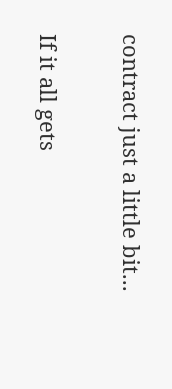contract just a little bit...

If it all gets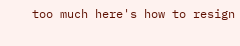too much here's how to resign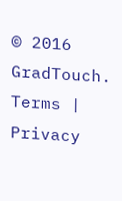© 2016 GradTouch. Terms | Privacy